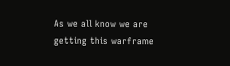As we all know we are getting this warframe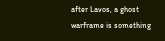after Lavos, a ghost warframe is something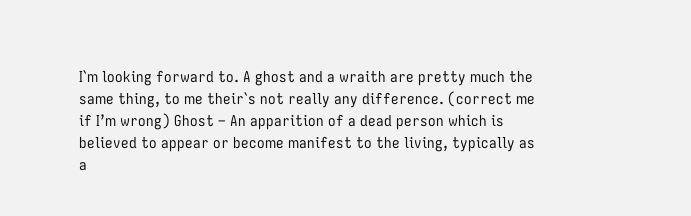I`m looking forward to. A ghost and a wraith are pretty much the same thing, to me their`s not really any difference. (correct me if I’m wrong) Ghost – An apparition of a dead person which is believed to appear or become manifest to the living, typically as a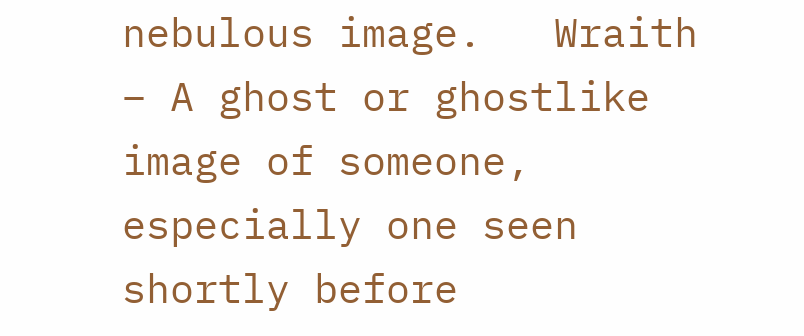nebulous image.   Wraith – A ghost or ghostlike image of someone, especially one seen shortly before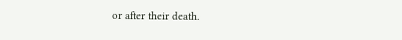or after their death.